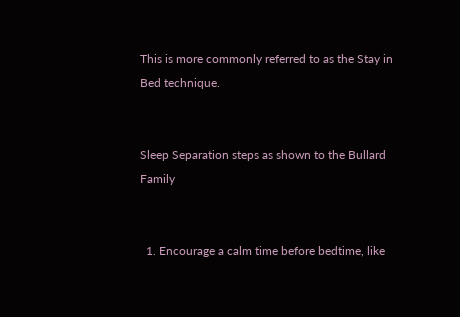This is more commonly referred to as the Stay in Bed technique.


Sleep Separation steps as shown to the Bullard Family


  1. Encourage a calm time before bedtime, like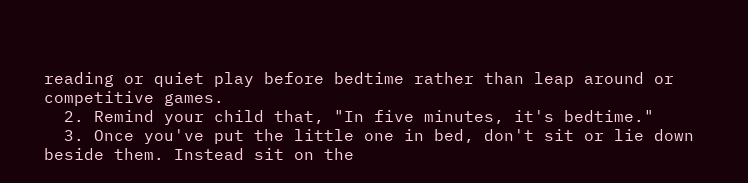reading or quiet play before bedtime rather than leap around or competitive games.
  2. Remind your child that, "In five minutes, it's bedtime."
  3. Once you've put the little one in bed, don't sit or lie down beside them. Instead sit on the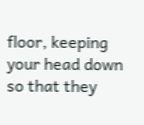floor, keeping your head down so that they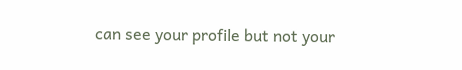can see your profile but not your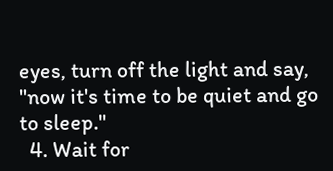eyes, turn off the light and say, "now it's time to be quiet and go to sleep."
  4. Wait for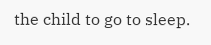the child to go to sleep.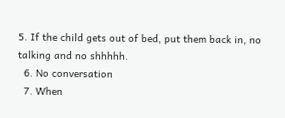5. If the child gets out of bed, put them back in, no talking and no shhhhh.
  6. No conversation
  7. When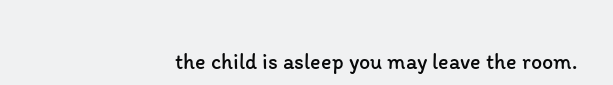the child is asleep you may leave the room.